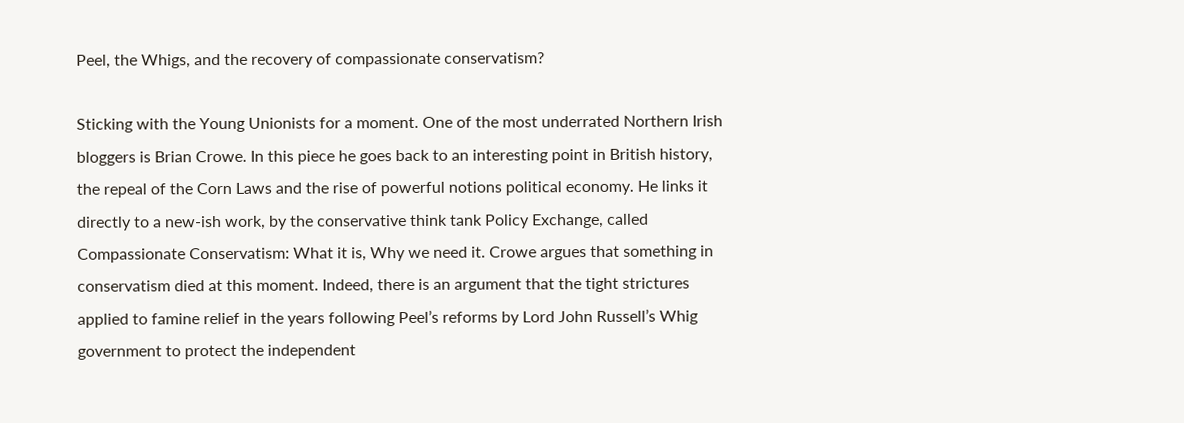Peel, the Whigs, and the recovery of compassionate conservatism?

Sticking with the Young Unionists for a moment. One of the most underrated Northern Irish bloggers is Brian Crowe. In this piece he goes back to an interesting point in British history, the repeal of the Corn Laws and the rise of powerful notions political economy. He links it directly to a new-ish work, by the conservative think tank Policy Exchange, called Compassionate Conservatism: What it is, Why we need it. Crowe argues that something in conservatism died at this moment. Indeed, there is an argument that the tight strictures applied to famine relief in the years following Peel’s reforms by Lord John Russell’s Whig government to protect the independent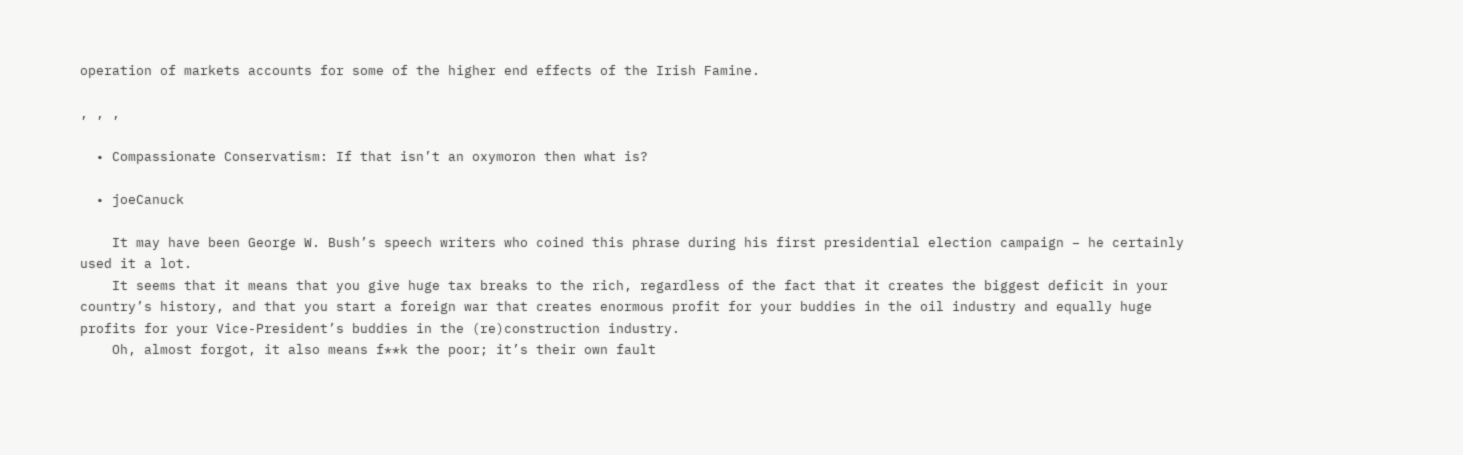operation of markets accounts for some of the higher end effects of the Irish Famine.

, , ,

  • Compassionate Conservatism: If that isn’t an oxymoron then what is?

  • joeCanuck

    It may have been George W. Bush’s speech writers who coined this phrase during his first presidential election campaign – he certainly used it a lot.
    It seems that it means that you give huge tax breaks to the rich, regardless of the fact that it creates the biggest deficit in your country’s history, and that you start a foreign war that creates enormous profit for your buddies in the oil industry and equally huge profits for your Vice-President’s buddies in the (re)construction industry.
    Oh, almost forgot, it also means f**k the poor; it’s their own fault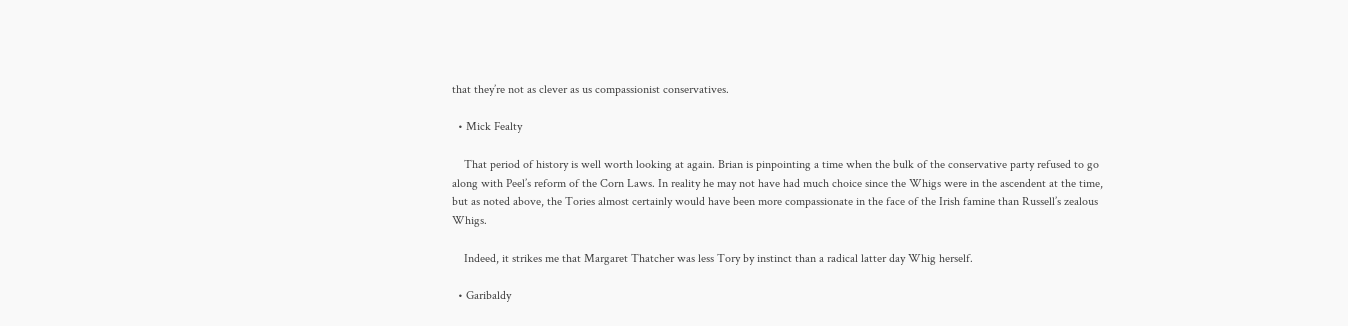that they’re not as clever as us compassionist conservatives.

  • Mick Fealty

    That period of history is well worth looking at again. Brian is pinpointing a time when the bulk of the conservative party refused to go along with Peel’s reform of the Corn Laws. In reality he may not have had much choice since the Whigs were in the ascendent at the time, but as noted above, the Tories almost certainly would have been more compassionate in the face of the Irish famine than Russell’s zealous Whigs.

    Indeed, it strikes me that Margaret Thatcher was less Tory by instinct than a radical latter day Whig herself.

  • Garibaldy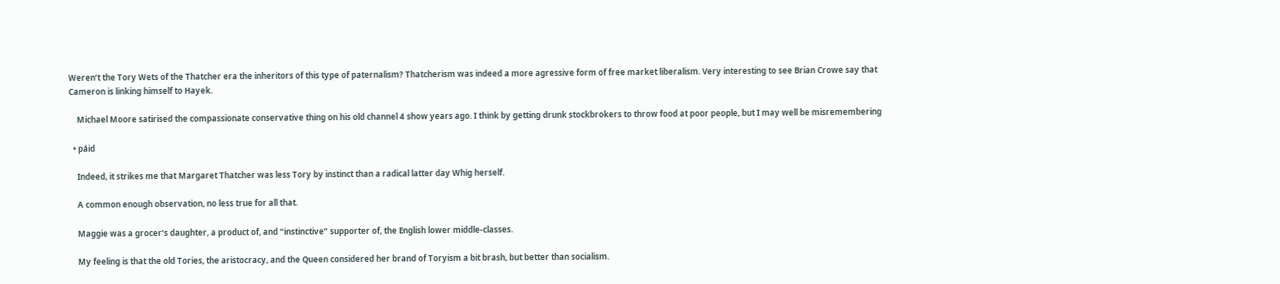Weren’t the Tory Wets of the Thatcher era the inheritors of this type of paternalism? Thatcherism was indeed a more agressive form of free market liberalism. Very interesting to see Brian Crowe say that Cameron is linking himself to Hayek.

    Michael Moore satirised the compassionate conservative thing on his old channel 4 show years ago. I think by getting drunk stockbrokers to throw food at poor people, but I may well be misremembering

  • páid

    Indeed, it strikes me that Margaret Thatcher was less Tory by instinct than a radical latter day Whig herself.

    A common enough observation, no less true for all that.

    Maggie was a grocer’s daughter, a product of, and “instinctive” supporter of, the English lower middle-classes.

    My feeling is that the old Tories, the aristocracy, and the Queen considered her brand of Toryism a bit brash, but better than socialism.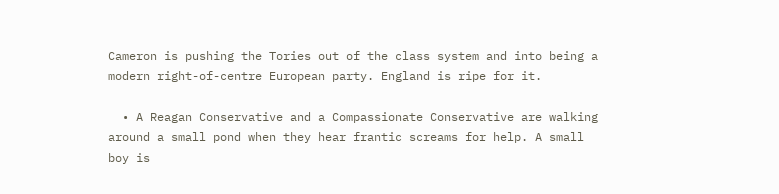Cameron is pushing the Tories out of the class system and into being a modern right-of-centre European party. England is ripe for it.

  • A Reagan Conservative and a Compassionate Conservative are walking around a small pond when they hear frantic screams for help. A small boy is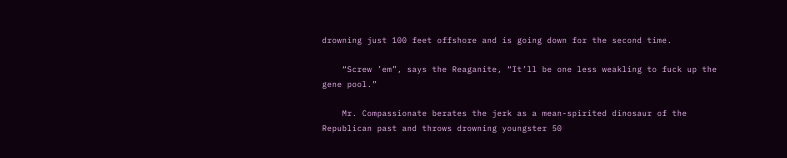drowning just 100 feet offshore and is going down for the second time.

    “Screw ’em”, says the Reaganite, “It’ll be one less weakling to fuck up the gene pool.”

    Mr. Compassionate berates the jerk as a mean-spirited dinosaur of the Republican past and throws drowning youngster 50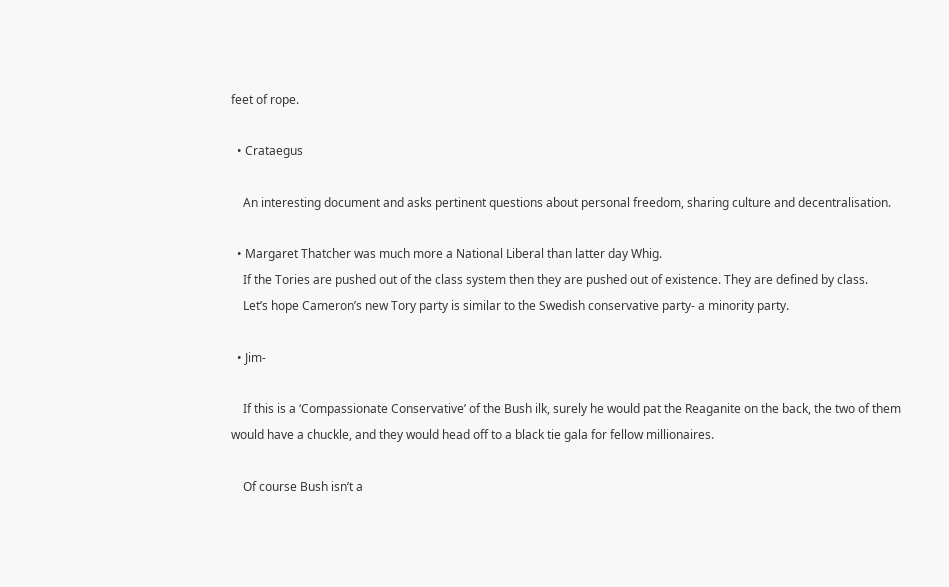feet of rope.

  • Crataegus

    An interesting document and asks pertinent questions about personal freedom, sharing culture and decentralisation.

  • Margaret Thatcher was much more a National Liberal than latter day Whig.
    If the Tories are pushed out of the class system then they are pushed out of existence. They are defined by class.
    Let’s hope Cameron’s new Tory party is similar to the Swedish conservative party- a minority party.

  • Jim-

    If this is a ‘Compassionate Conservative’ of the Bush ilk, surely he would pat the Reaganite on the back, the two of them would have a chuckle, and they would head off to a black tie gala for fellow millionaires.

    Of course Bush isn’t a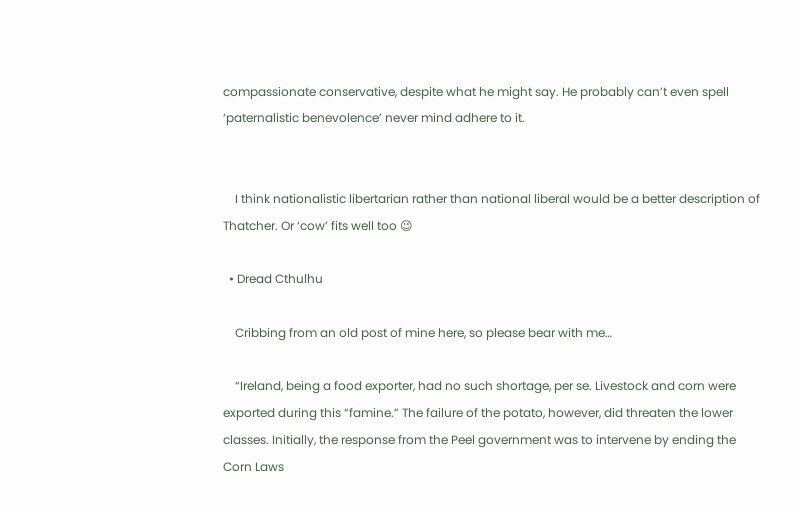compassionate conservative, despite what he might say. He probably can’t even spell ‘paternalistic benevolence’ never mind adhere to it.


    I think nationalistic libertarian rather than national liberal would be a better description of Thatcher. Or ‘cow’ fits well too 😉

  • Dread Cthulhu

    Cribbing from an old post of mine here, so please bear with me…

    “Ireland, being a food exporter, had no such shortage, per se. Livestock and corn were exported during this “famine.” The failure of the potato, however, did threaten the lower classes. Initially, the response from the Peel government was to intervene by ending the Corn Laws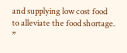and supplying low cost food to alleviate the food shortage. ”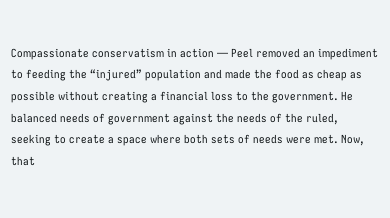Compassionate conservatism in action — Peel removed an impediment to feeding the “injured” population and made the food as cheap as possible without creating a financial loss to the government. He balanced needs of government against the needs of the ruled, seeking to create a space where both sets of needs were met. Now, that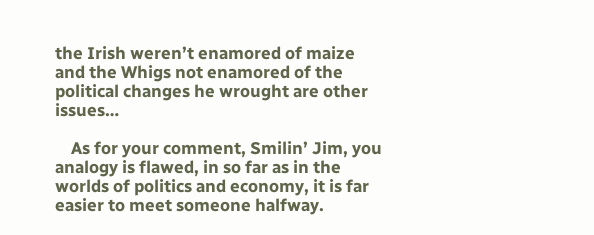the Irish weren’t enamored of maize and the Whigs not enamored of the political changes he wrought are other issues…

    As for your comment, Smilin’ Jim, you analogy is flawed, in so far as in the worlds of politics and economy, it is far easier to meet someone halfway.